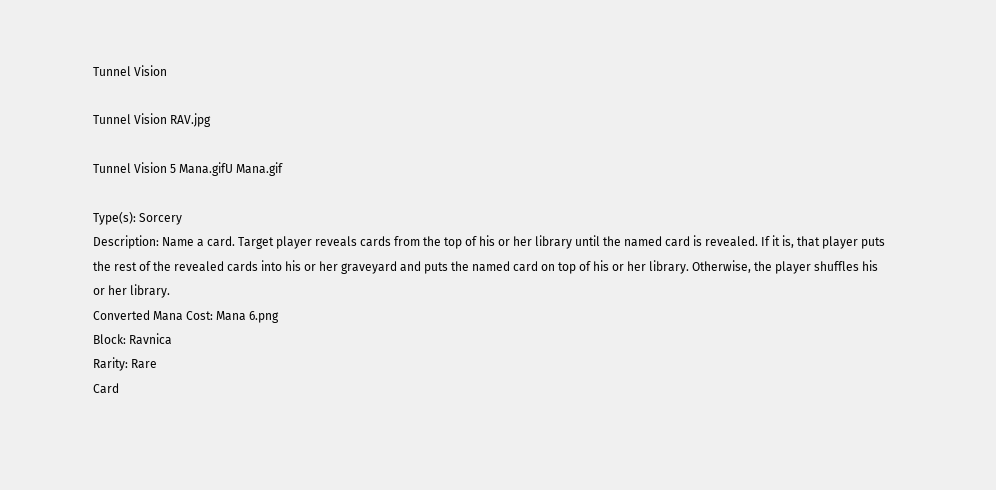Tunnel Vision

Tunnel Vision RAV.jpg

Tunnel Vision 5 Mana.gifU Mana.gif

Type(s): Sorcery
Description: Name a card. Target player reveals cards from the top of his or her library until the named card is revealed. If it is, that player puts the rest of the revealed cards into his or her graveyard and puts the named card on top of his or her library. Otherwise, the player shuffles his or her library.
Converted Mana Cost: Mana 6.png
Block: Ravnica
Rarity: Rare
Card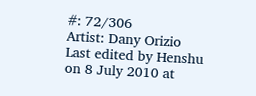#: 72/306
Artist: Dany Orizio
Last edited by Henshu on 8 July 2010 at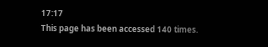17:17
This page has been accessed 140 times.